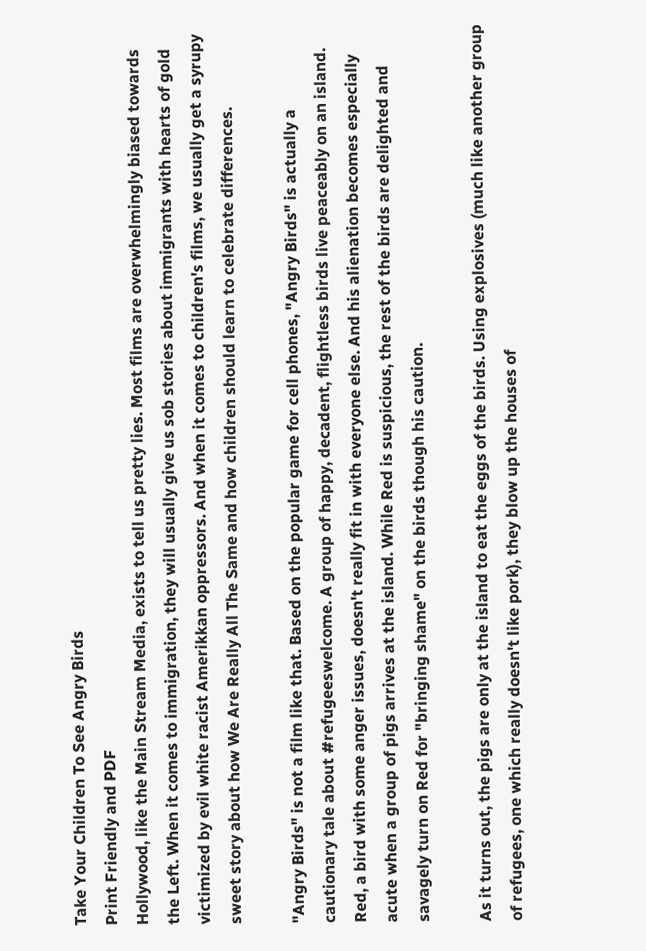Take Your Children To See Angry Birds
Print Friendly and PDF
Hollywood, like the Main Stream Media, exists to tell us pretty lies. Most films are overwhelmingly biased towards the Left. When it comes to immigration, they will usually give us sob stories about immigrants with hearts of gold victimized by evil white racist Amerikkan oppressors. And when it comes to children's films, we usually get a syrupy sweet story about how We Are Really All The Same and how children should learn to celebrate differences.

"Angry Birds" is not a film like that. Based on the popular game for cell phones, "Angry Birds" is actually a cautionary tale about #refugeeswelcome. A group of happy, decadent, flightless birds live peaceably on an island. Red, a bird with some anger issues, doesn't really fit in with everyone else. And his alienation becomes especially acute when a group of pigs arrives at the island. While Red is suspicious, the rest of the birds are delighted and savagely turn on Red for "bringing shame" on the birds though his caution.

As it turns out, the pigs are only at the island to eat the eggs of the birds. Using explosives (much like another group of refugees, one which really doesn't like pork), they blow up the houses of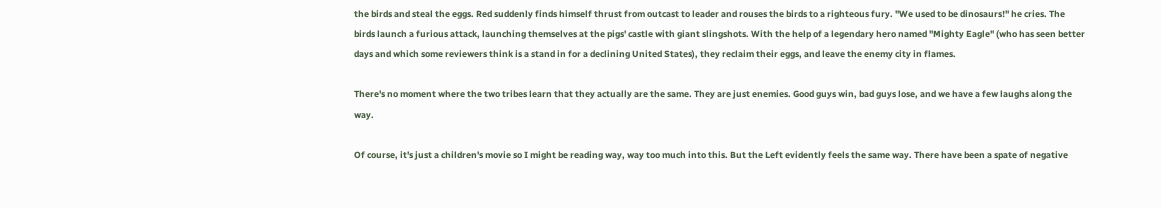the birds and steal the eggs. Red suddenly finds himself thrust from outcast to leader and rouses the birds to a righteous fury. "We used to be dinosaurs!" he cries. The birds launch a furious attack, launching themselves at the pigs' castle with giant slingshots. With the help of a legendary hero named "Mighty Eagle" (who has seen better days and which some reviewers think is a stand in for a declining United States), they reclaim their eggs, and leave the enemy city in flames.

There's no moment where the two tribes learn that they actually are the same. They are just enemies. Good guys win, bad guys lose, and we have a few laughs along the way.

Of course, it's just a children's movie so I might be reading way, way too much into this. But the Left evidently feels the same way. There have been a spate of negative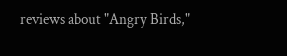reviews about "Angry Birds,"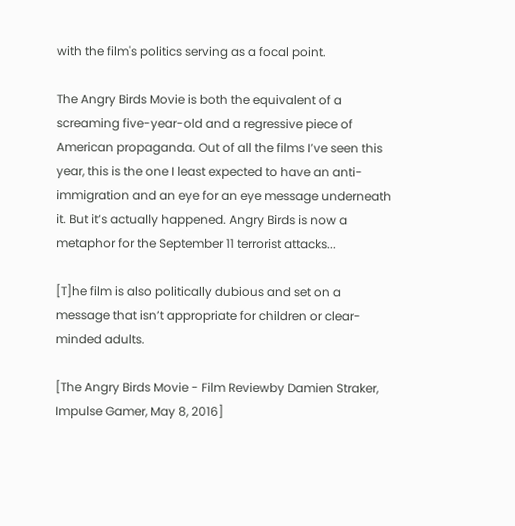with the film's politics serving as a focal point.

The Angry Birds Movie is both the equivalent of a screaming five-year-old and a regressive piece of American propaganda. Out of all the films I’ve seen this year, this is the one I least expected to have an anti-immigration and an eye for an eye message underneath it. But it’s actually happened. Angry Birds is now a metaphor for the September 11 terrorist attacks...

[T]he film is also politically dubious and set on a message that isn’t appropriate for children or clear-minded adults.

[The Angry Birds Movie - Film Reviewby Damien Straker, Impulse Gamer, May 8, 2016]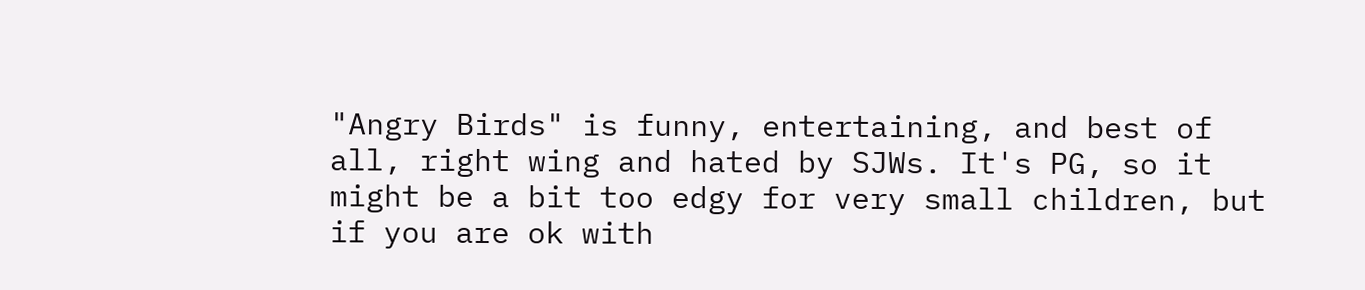"Angry Birds" is funny, entertaining, and best of all, right wing and hated by SJWs. It's PG, so it might be a bit too edgy for very small children, but if you are ok with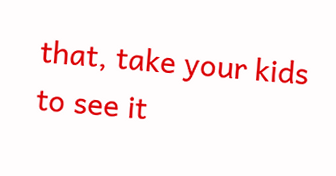that, take your kids to see it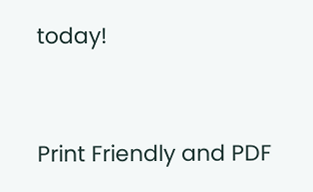today!



Print Friendly and PDF